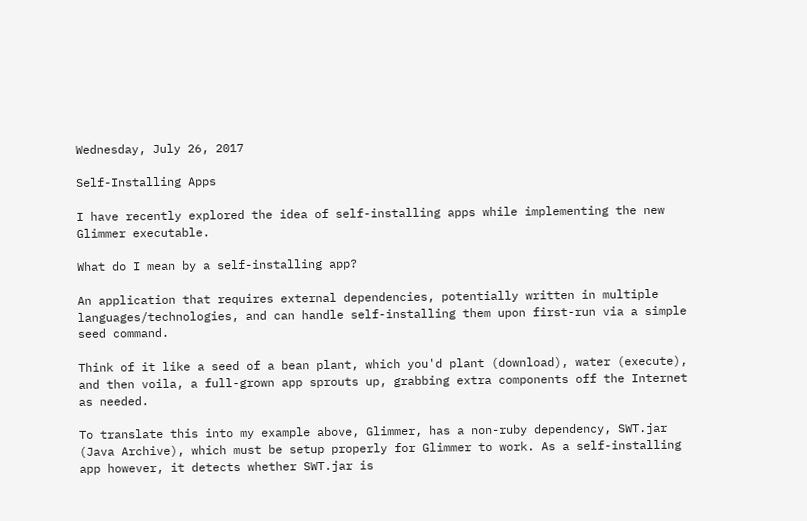Wednesday, July 26, 2017

Self-Installing Apps

I have recently explored the idea of self-installing apps while implementing the new Glimmer executable.

What do I mean by a self-installing app?

An application that requires external dependencies, potentially written in multiple languages/technologies, and can handle self-installing them upon first-run via a simple seed command.

Think of it like a seed of a bean plant, which you'd plant (download), water (execute), and then voila, a full-grown app sprouts up, grabbing extra components off the Internet as needed.

To translate this into my example above, Glimmer, has a non-ruby dependency, SWT.jar (Java Archive), which must be setup properly for Glimmer to work. As a self-installing app however, it detects whether SWT.jar is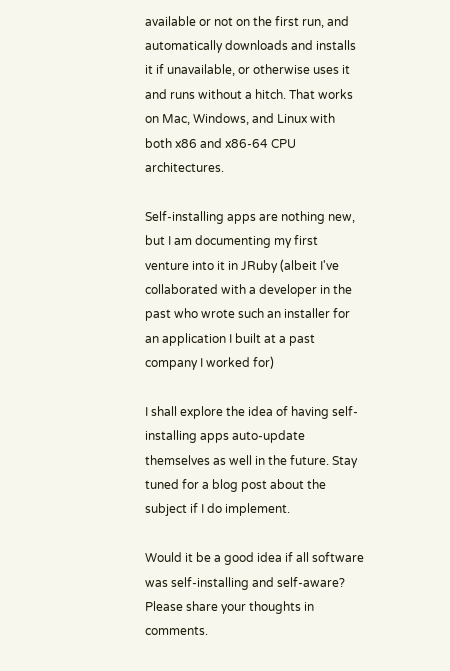available or not on the first run, and automatically downloads and installs it if unavailable, or otherwise uses it and runs without a hitch. That works on Mac, Windows, and Linux with both x86 and x86-64 CPU architectures.

Self-installing apps are nothing new, but I am documenting my first venture into it in JRuby (albeit I've collaborated with a developer in the past who wrote such an installer for an application I built at a past company I worked for)

I shall explore the idea of having self-installing apps auto-update themselves as well in the future. Stay tuned for a blog post about the subject if I do implement.

Would it be a good idea if all software was self-installing and self-aware? Please share your thoughts in comments.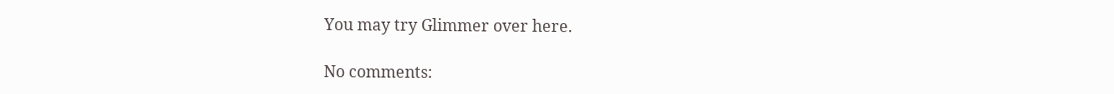You may try Glimmer over here.

No comments: